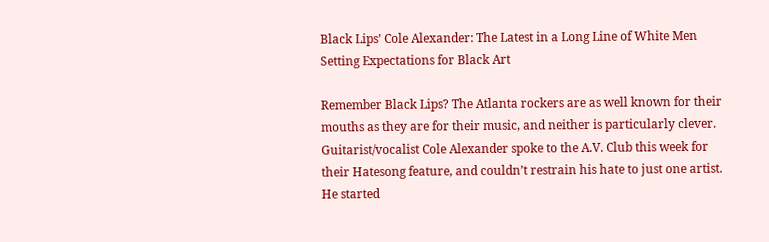Black Lips’ Cole Alexander: The Latest in a Long Line of White Men Setting Expectations for Black Art

Remember Black Lips? The Atlanta rockers are as well known for their mouths as they are for their music, and neither is particularly clever. Guitarist/vocalist Cole Alexander spoke to the A.V. Club this week for their Hatesong feature, and couldn’t restrain his hate to just one artist. He started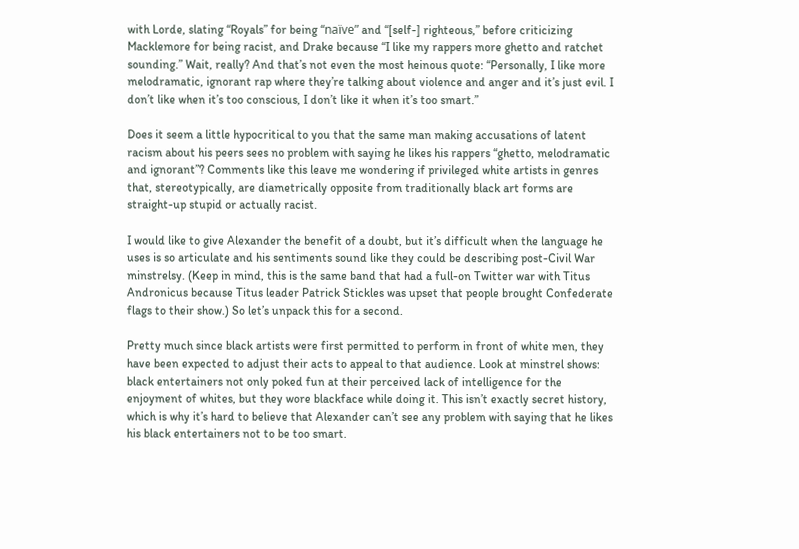with Lorde, slating “Royals” for being “naïve” and “[self-] righteous,” before criticizing Macklemore for being racist, and Drake because “I like my rappers more ghetto and ratchet sounding.” Wait, really? And that’s not even the most heinous quote: “Personally, I like more melodramatic, ignorant rap where they’re talking about violence and anger and it’s just evil. I don’t like when it’s too conscious, I don’t like it when it’s too smart.”

Does it seem a little hypocritical to you that the same man making accusations of latent racism about his peers sees no problem with saying he likes his rappers “ghetto, melodramatic and ignorant”? Comments like this leave me wondering if privileged white artists in genres that, stereotypically, are diametrically opposite from traditionally black art forms are straight-up stupid or actually racist.

I would like to give Alexander the benefit of a doubt, but it’s difficult when the language he uses is so articulate and his sentiments sound like they could be describing post-Civil War minstrelsy. (Keep in mind, this is the same band that had a full-on Twitter war with Titus Andronicus because Titus leader Patrick Stickles was upset that people brought Confederate flags to their show.) So let’s unpack this for a second.

Pretty much since black artists were first permitted to perform in front of white men, they have been expected to adjust their acts to appeal to that audience. Look at minstrel shows: black entertainers not only poked fun at their perceived lack of intelligence for the enjoyment of whites, but they wore blackface while doing it. This isn’t exactly secret history, which is why it’s hard to believe that Alexander can’t see any problem with saying that he likes his black entertainers not to be too smart.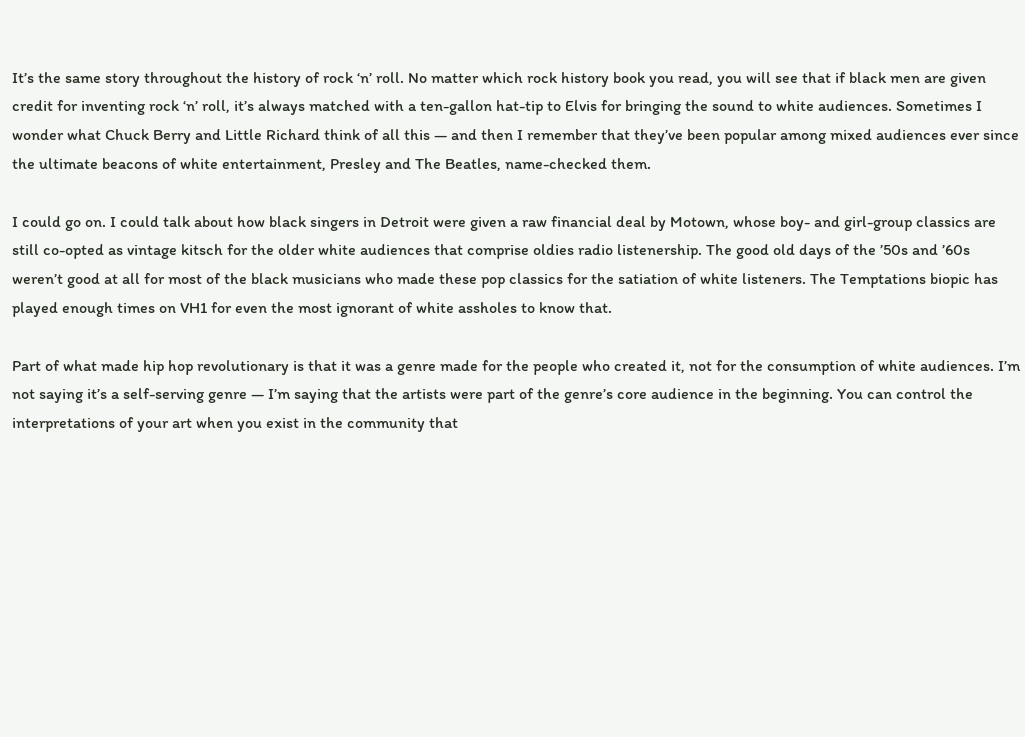It’s the same story throughout the history of rock ‘n’ roll. No matter which rock history book you read, you will see that if black men are given credit for inventing rock ‘n’ roll, it’s always matched with a ten-gallon hat-tip to Elvis for bringing the sound to white audiences. Sometimes I wonder what Chuck Berry and Little Richard think of all this — and then I remember that they’ve been popular among mixed audiences ever since the ultimate beacons of white entertainment, Presley and The Beatles, name-checked them.

I could go on. I could talk about how black singers in Detroit were given a raw financial deal by Motown, whose boy- and girl-group classics are still co-opted as vintage kitsch for the older white audiences that comprise oldies radio listenership. The good old days of the ’50s and ’60s weren’t good at all for most of the black musicians who made these pop classics for the satiation of white listeners. The Temptations biopic has played enough times on VH1 for even the most ignorant of white assholes to know that.

Part of what made hip hop revolutionary is that it was a genre made for the people who created it, not for the consumption of white audiences. I’m not saying it’s a self-serving genre — I’m saying that the artists were part of the genre’s core audience in the beginning. You can control the interpretations of your art when you exist in the community that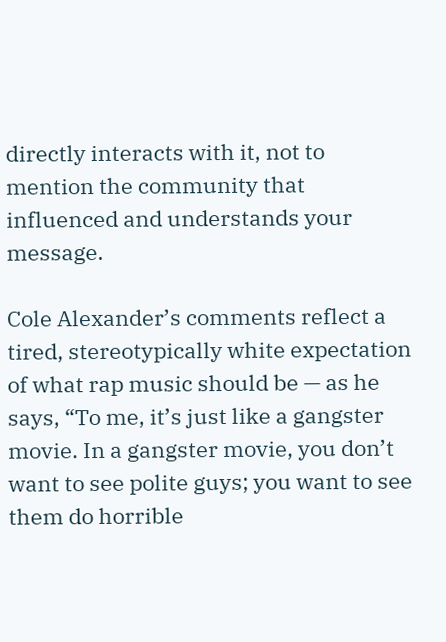directly interacts with it, not to mention the community that influenced and understands your message.

Cole Alexander’s comments reflect a tired, stereotypically white expectation of what rap music should be — as he says, “To me, it’s just like a gangster movie. In a gangster movie, you don’t want to see polite guys; you want to see them do horrible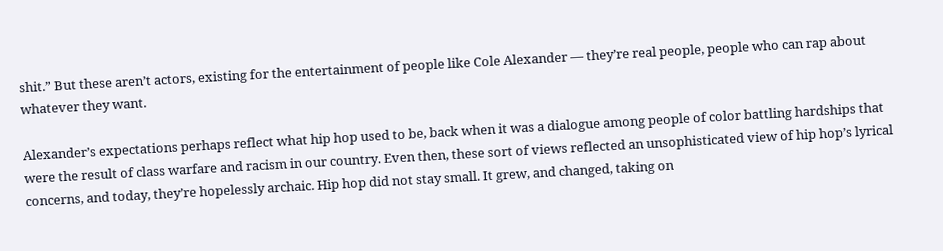shit.” But these aren’t actors, existing for the entertainment of people like Cole Alexander — they’re real people, people who can rap about whatever they want.

Alexander’s expectations perhaps reflect what hip hop used to be, back when it was a dialogue among people of color battling hardships that were the result of class warfare and racism in our country. Even then, these sort of views reflected an unsophisticated view of hip hop’s lyrical concerns, and today, they’re hopelessly archaic. Hip hop did not stay small. It grew, and changed, taking on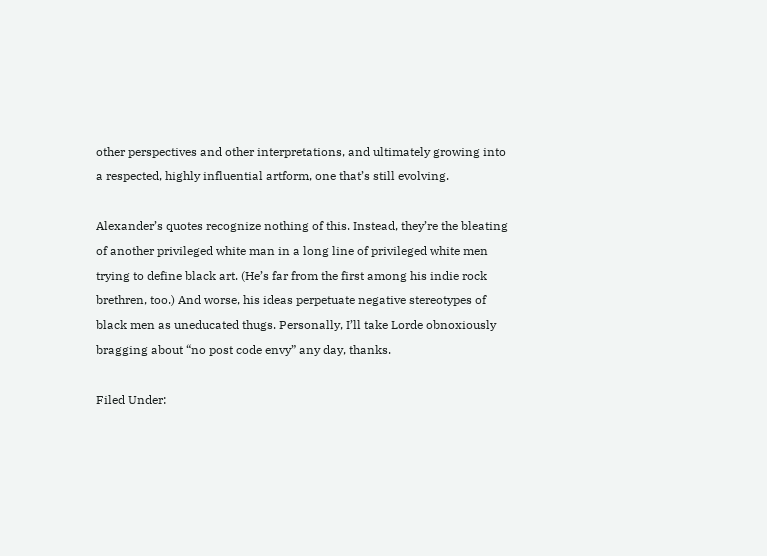other perspectives and other interpretations, and ultimately growing into a respected, highly influential artform, one that’s still evolving.

Alexander’s quotes recognize nothing of this. Instead, they’re the bleating of another privileged white man in a long line of privileged white men trying to define black art. (He’s far from the first among his indie rock brethren, too.) And worse, his ideas perpetuate negative stereotypes of black men as uneducated thugs. Personally, I’ll take Lorde obnoxiously bragging about “no post code envy” any day, thanks.

Filed Under: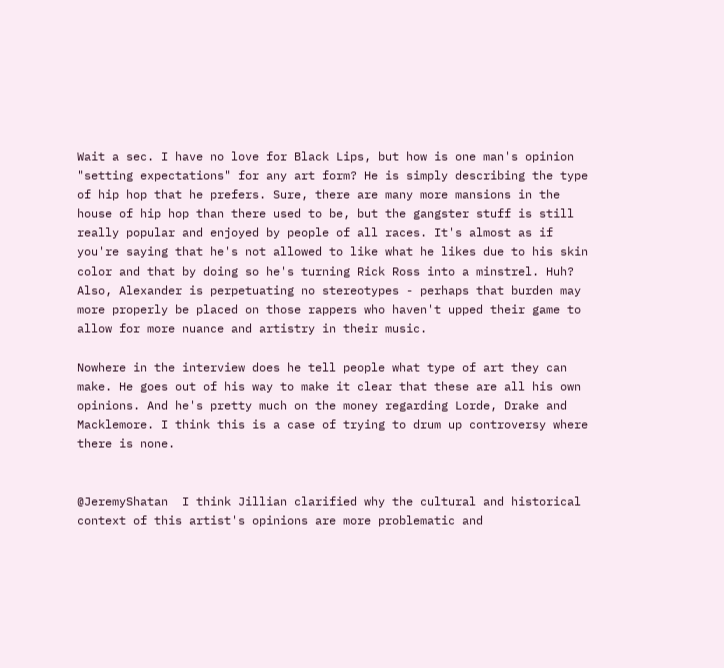Wait a sec. I have no love for Black Lips, but how is one man's opinion "setting expectations" for any art form? He is simply describing the type of hip hop that he prefers. Sure, there are many more mansions in the house of hip hop than there used to be, but the gangster stuff is still really popular and enjoyed by people of all races. It's almost as if you're saying that he's not allowed to like what he likes due to his skin color and that by doing so he's turning Rick Ross into a minstrel. Huh? Also, Alexander is perpetuating no stereotypes - perhaps that burden may more properly be placed on those rappers who haven't upped their game to allow for more nuance and artistry in their music.

Nowhere in the interview does he tell people what type of art they can make. He goes out of his way to make it clear that these are all his own opinions. And he's pretty much on the money regarding Lorde, Drake and Macklemore. I think this is a case of trying to drum up controversy where there is none.


@JeremyShatan  I think Jillian clarified why the cultural and historical context of this artist's opinions are more problematic and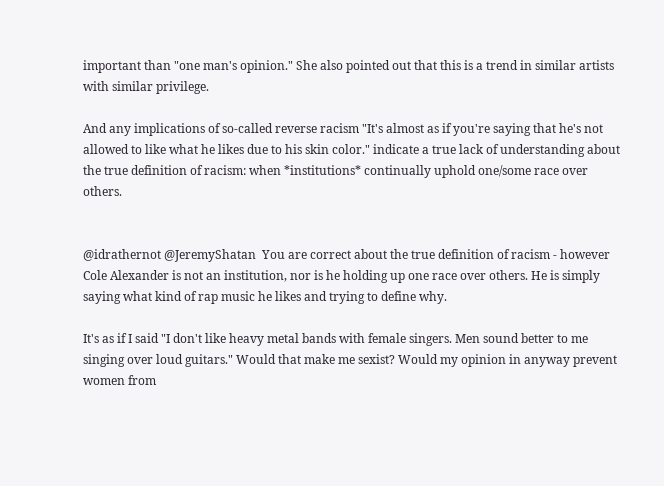important than "one man's opinion." She also pointed out that this is a trend in similar artists with similar privilege.

And any implications of so-called reverse racism "It's almost as if you're saying that he's not allowed to like what he likes due to his skin color." indicate a true lack of understanding about the true definition of racism: when *institutions* continually uphold one/some race over others.


@idrathernot @JeremyShatan  You are correct about the true definition of racism - however Cole Alexander is not an institution, nor is he holding up one race over others. He is simply saying what kind of rap music he likes and trying to define why.

It's as if I said "I don't like heavy metal bands with female singers. Men sound better to me singing over loud guitars." Would that make me sexist? Would my opinion in anyway prevent women from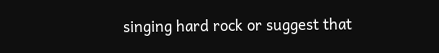singing hard rock or suggest that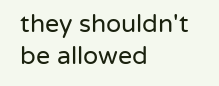they shouldn't be allowed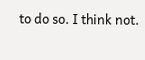to do so. I think not.